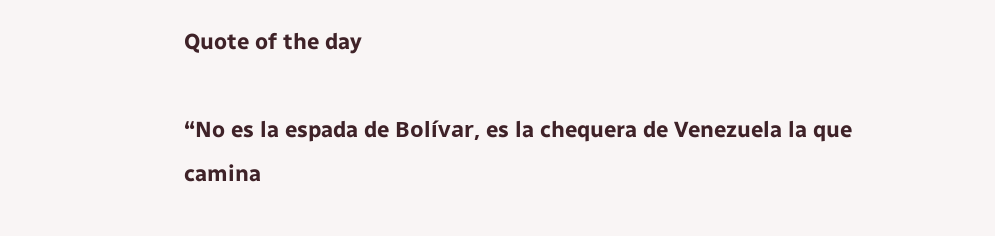Quote of the day

“No es la espada de Bolívar, es la chequera de Venezuela la que camina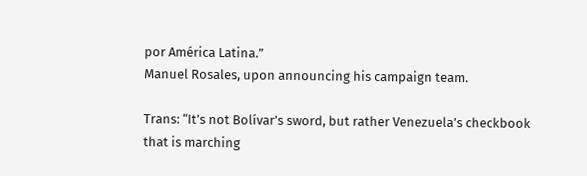por América Latina.”
Manuel Rosales, upon announcing his campaign team.

Trans: “It’s not Bolívar’s sword, but rather Venezuela’s checkbook that is marching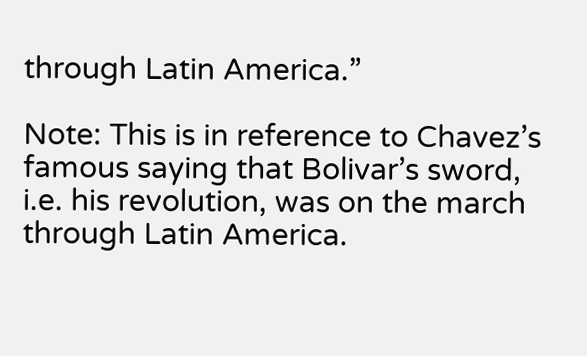through Latin America.”

Note: This is in reference to Chavez’s famous saying that Bolivar’s sword, i.e. his revolution, was on the march through Latin America.